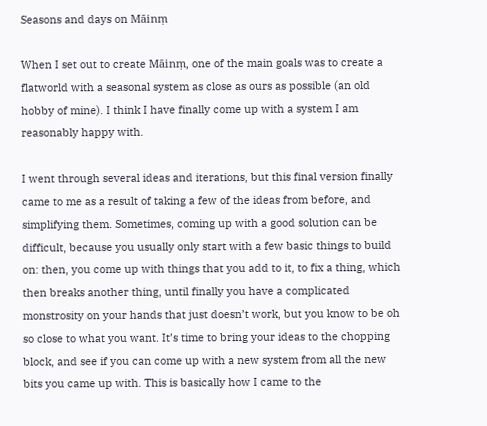Seasons and days on Māinṃ

When I set out to create Māinṃ, one of the main goals was to create a flatworld with a seasonal system as close as ours as possible (an old hobby of mine). I think I have finally come up with a system I am reasonably happy with.

I went through several ideas and iterations, but this final version finally came to me as a result of taking a few of the ideas from before, and simplifying them. Sometimes, coming up with a good solution can be difficult, because you usually only start with a few basic things to build on: then, you come up with things that you add to it, to fix a thing, which then breaks another thing, until finally you have a complicated monstrosity on your hands that just doesn’t work, but you know to be oh so close to what you want. It’s time to bring your ideas to the chopping block, and see if you can come up with a new system from all the new bits you came up with. This is basically how I came to the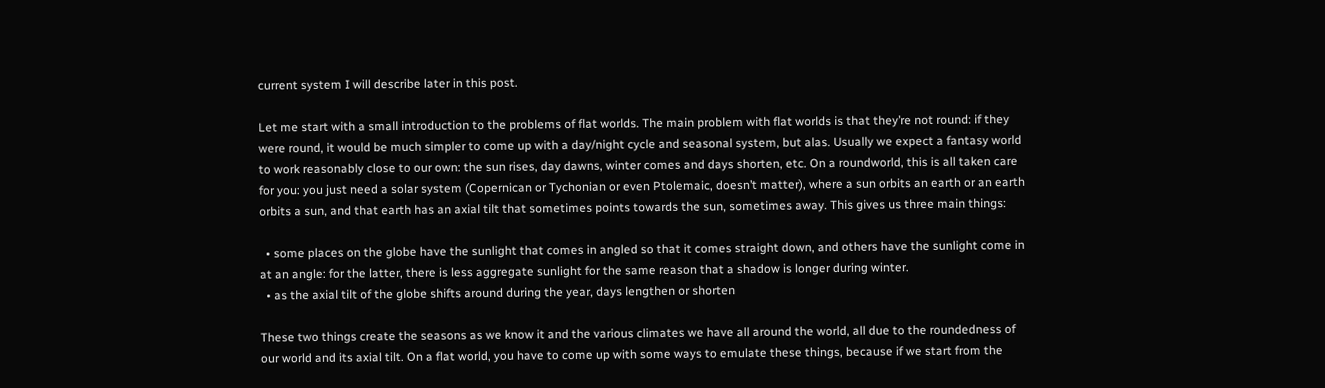current system I will describe later in this post.

Let me start with a small introduction to the problems of flat worlds. The main problem with flat worlds is that they’re not round: if they were round, it would be much simpler to come up with a day/night cycle and seasonal system, but alas. Usually we expect a fantasy world to work reasonably close to our own: the sun rises, day dawns, winter comes and days shorten, etc. On a roundworld, this is all taken care for you: you just need a solar system (Copernican or Tychonian or even Ptolemaic, doesn’t matter), where a sun orbits an earth or an earth orbits a sun, and that earth has an axial tilt that sometimes points towards the sun, sometimes away. This gives us three main things:

  • some places on the globe have the sunlight that comes in angled so that it comes straight down, and others have the sunlight come in at an angle: for the latter, there is less aggregate sunlight for the same reason that a shadow is longer during winter.
  • as the axial tilt of the globe shifts around during the year, days lengthen or shorten

These two things create the seasons as we know it and the various climates we have all around the world, all due to the roundedness of our world and its axial tilt. On a flat world, you have to come up with some ways to emulate these things, because if we start from the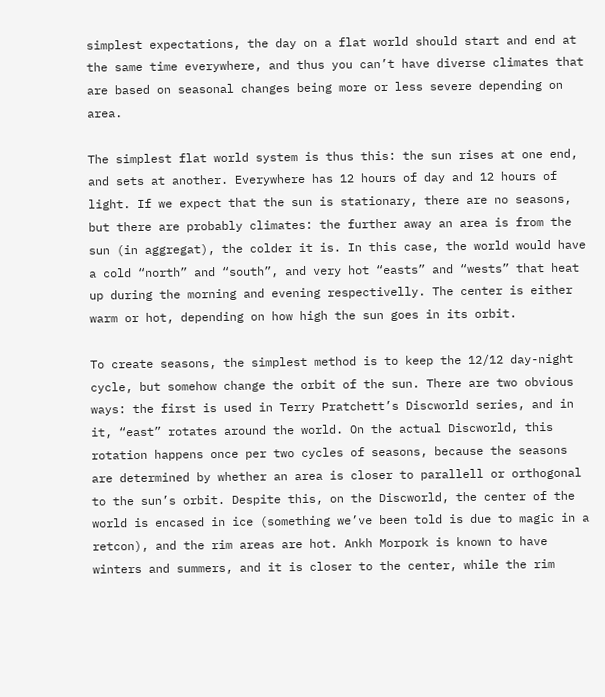simplest expectations, the day on a flat world should start and end at the same time everywhere, and thus you can’t have diverse climates that are based on seasonal changes being more or less severe depending on area.

The simplest flat world system is thus this: the sun rises at one end, and sets at another. Everywhere has 12 hours of day and 12 hours of light. If we expect that the sun is stationary, there are no seasons, but there are probably climates: the further away an area is from the sun (in aggregat), the colder it is. In this case, the world would have a cold “north” and “south”, and very hot “easts” and “wests” that heat up during the morning and evening respectivelly. The center is either warm or hot, depending on how high the sun goes in its orbit.

To create seasons, the simplest method is to keep the 12/12 day-night cycle, but somehow change the orbit of the sun. There are two obvious ways: the first is used in Terry Pratchett’s Discworld series, and in it, “east” rotates around the world. On the actual Discworld, this rotation happens once per two cycles of seasons, because the seasons are determined by whether an area is closer to parallell or orthogonal to the sun’s orbit. Despite this, on the Discworld, the center of the world is encased in ice (something we’ve been told is due to magic in a retcon), and the rim areas are hot. Ankh Morpork is known to have winters and summers, and it is closer to the center, while the rim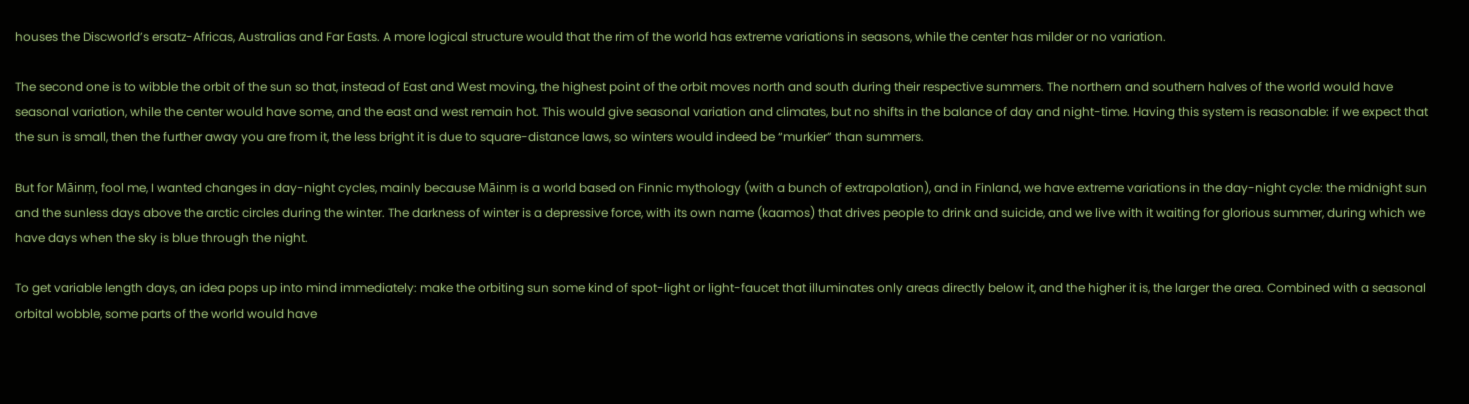houses the Discworld’s ersatz-Africas, Australias and Far Easts. A more logical structure would that the rim of the world has extreme variations in seasons, while the center has milder or no variation.

The second one is to wibble the orbit of the sun so that, instead of East and West moving, the highest point of the orbit moves north and south during their respective summers. The northern and southern halves of the world would have seasonal variation, while the center would have some, and the east and west remain hot. This would give seasonal variation and climates, but no shifts in the balance of day and night-time. Having this system is reasonable: if we expect that the sun is small, then the further away you are from it, the less bright it is due to square-distance laws, so winters would indeed be “murkier” than summers.

But for Māinṃ, fool me, I wanted changes in day-night cycles, mainly because Māinṃ is a world based on Finnic mythology (with a bunch of extrapolation), and in Finland, we have extreme variations in the day-night cycle: the midnight sun and the sunless days above the arctic circles during the winter. The darkness of winter is a depressive force, with its own name (kaamos) that drives people to drink and suicide, and we live with it waiting for glorious summer, during which we have days when the sky is blue through the night.

To get variable length days, an idea pops up into mind immediately: make the orbiting sun some kind of spot-light or light-faucet that illuminates only areas directly below it, and the higher it is, the larger the area. Combined with a seasonal orbital wobble, some parts of the world would have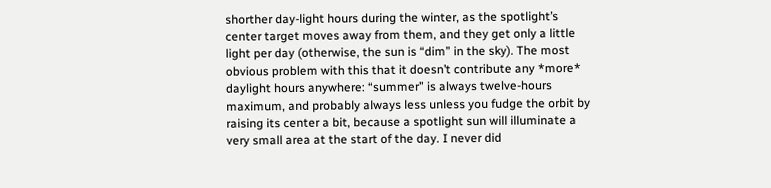shorther day-light hours during the winter, as the spotlight’s center target moves away from them, and they get only a little light per day (otherwise, the sun is “dim” in the sky). The most obvious problem with this that it doesn’t contribute any *more* daylight hours anywhere: “summer” is always twelve-hours maximum, and probably always less unless you fudge the orbit by raising its center a bit, because a spotlight sun will illuminate a very small area at the start of the day. I never did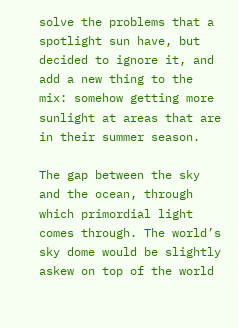solve the problems that a spotlight sun have, but decided to ignore it, and add a new thing to the mix: somehow getting more sunlight at areas that are in their summer season.

The gap between the sky and the ocean, through which primordial light comes through. The world’s sky dome would be slightly askew on top of the world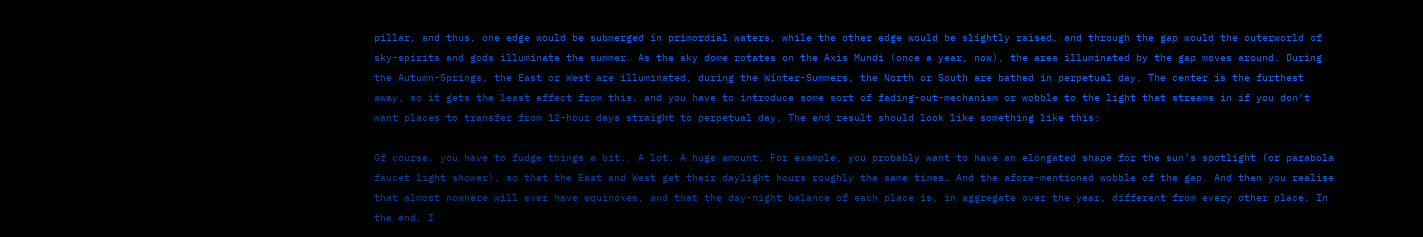pillar, and thus, one edge would be submerged in primordial waters, while the other edge would be slightly raised, and through the gap would the outerworld of sky-spirits and gods illuminate the summer. As the sky dome rotates on the Axis Mundi (once a year, now), the area illuminated by the gap moves around. During the Autumn-Springs, the East or West are illuminated, during the Winter-Summers, the North or South are bathed in perpetual day. The center is the furthest away, so it gets the least effect from this, and you have to introduce some sort of fading-out-mechanism or wobble to the light that streams in if you don’t want places to transfer from 12-hour days straight to perpetual day. The end result should look like something like this:

Of course, you have to fudge things a bit.. A lot. A huge amount. For example, you probably want to have an elongated shape for the sun’s spotlight (or parabola faucet light shower), so that the East and West get their daylight hours roughly the same times… And the afore-mentioned wobble of the gap. And then you realise that almost nowhere will ever have equinoxes, and that the day-night balance of each place is, in aggregate over the year, different from every other place. In the end, I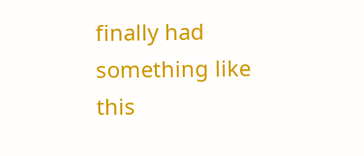finally had something like this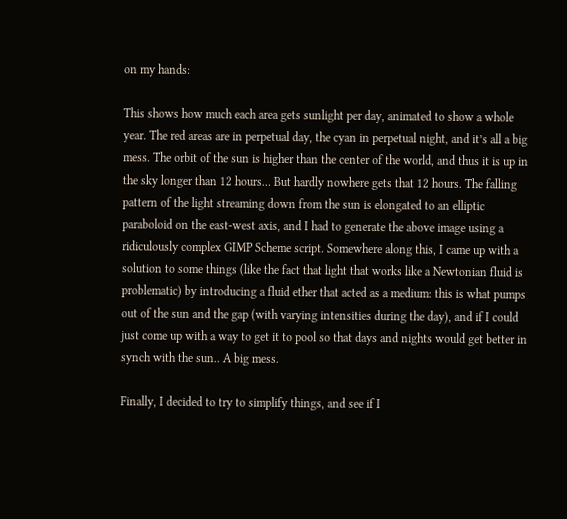on my hands:

This shows how much each area gets sunlight per day, animated to show a whole year. The red areas are in perpetual day, the cyan in perpetual night, and it’s all a big mess. The orbit of the sun is higher than the center of the world, and thus it is up in the sky longer than 12 hours… But hardly nowhere gets that 12 hours. The falling pattern of the light streaming down from the sun is elongated to an elliptic paraboloid on the east-west axis, and I had to generate the above image using a ridiculously complex GIMP Scheme script. Somewhere along this, I came up with a solution to some things (like the fact that light that works like a Newtonian fluid is problematic) by introducing a fluid ether that acted as a medium: this is what pumps out of the sun and the gap (with varying intensities during the day), and if I could just come up with a way to get it to pool so that days and nights would get better in synch with the sun.. A big mess.

Finally, I decided to try to simplify things, and see if I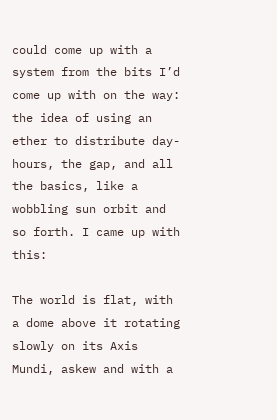could come up with a system from the bits I’d come up with on the way: the idea of using an ether to distribute day-hours, the gap, and all the basics, like a wobbling sun orbit and so forth. I came up with this:

The world is flat, with a dome above it rotating slowly on its Axis Mundi, askew and with a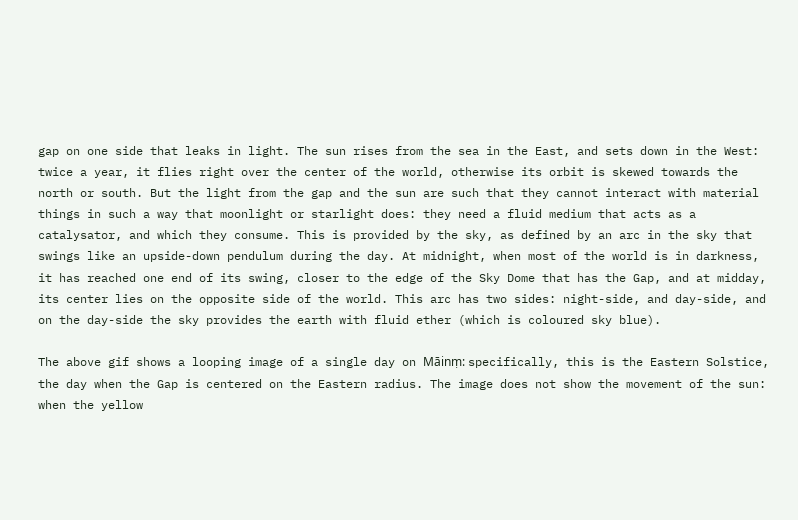gap on one side that leaks in light. The sun rises from the sea in the East, and sets down in the West: twice a year, it flies right over the center of the world, otherwise its orbit is skewed towards the north or south. But the light from the gap and the sun are such that they cannot interact with material things in such a way that moonlight or starlight does: they need a fluid medium that acts as a catalysator, and which they consume. This is provided by the sky, as defined by an arc in the sky that swings like an upside-down pendulum during the day. At midnight, when most of the world is in darkness, it has reached one end of its swing, closer to the edge of the Sky Dome that has the Gap, and at midday, its center lies on the opposite side of the world. This arc has two sides: night-side, and day-side, and on the day-side the sky provides the earth with fluid ether (which is coloured sky blue).

The above gif shows a looping image of a single day on Māinṃ: specifically, this is the Eastern Solstice, the day when the Gap is centered on the Eastern radius. The image does not show the movement of the sun: when the yellow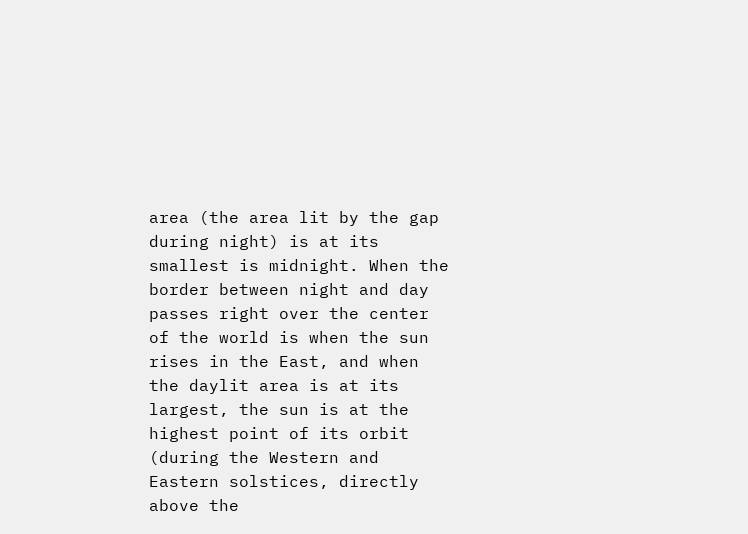area (the area lit by the gap during night) is at its smallest is midnight. When the border between night and day passes right over the center of the world is when the sun rises in the East, and when the daylit area is at its largest, the sun is at the highest point of its orbit (during the Western and Eastern solstices, directly above the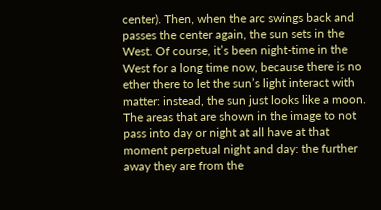center). Then, when the arc swings back and passes the center again, the sun sets in the West. Of course, it’s been night-time in the West for a long time now, because there is no ether there to let the sun’s light interact with matter: instead, the sun just looks like a moon. The areas that are shown in the image to not pass into day or night at all have at that moment perpetual night and day: the further away they are from the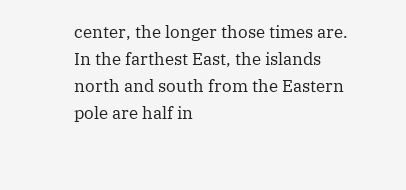center, the longer those times are. In the farthest East, the islands north and south from the Eastern pole are half in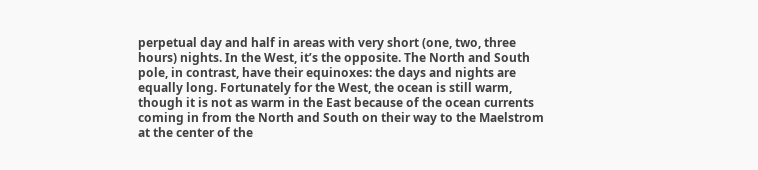perpetual day and half in areas with very short (one, two, three hours) nights. In the West, it’s the opposite. The North and South pole, in contrast, have their equinoxes: the days and nights are equally long. Fortunately for the West, the ocean is still warm, though it is not as warm in the East because of the ocean currents coming in from the North and South on their way to the Maelstrom at the center of the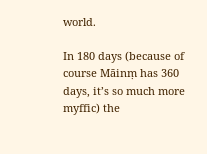world.

In 180 days (because of course Māinṃ has 360 days, it’s so much more myffic) the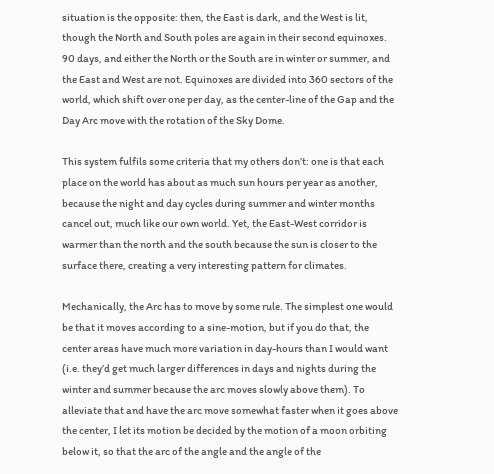situation is the opposite: then, the East is dark, and the West is lit, though the North and South poles are again in their second equinoxes. 90 days, and either the North or the South are in winter or summer, and the East and West are not. Equinoxes are divided into 360 sectors of the world, which shift over one per day, as the center-line of the Gap and the Day Arc move with the rotation of the Sky Dome.

This system fulfils some criteria that my others don’t: one is that each place on the world has about as much sun hours per year as another, because the night and day cycles during summer and winter months cancel out, much like our own world. Yet, the East-West corridor is warmer than the north and the south because the sun is closer to the surface there, creating a very interesting pattern for climates.

Mechanically, the Arc has to move by some rule. The simplest one would be that it moves according to a sine-motion, but if you do that, the center areas have much more variation in day-hours than I would want (i.e. they’d get much larger differences in days and nights during the winter and summer because the arc moves slowly above them). To alleviate that and have the arc move somewhat faster when it goes above the center, I let its motion be decided by the motion of a moon orbiting below it, so that the arc of the angle and the angle of the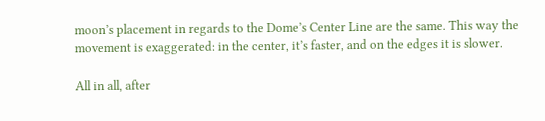moon’s placement in regards to the Dome’s Center Line are the same. This way the movement is exaggerated: in the center, it’s faster, and on the edges it is slower.

All in all, after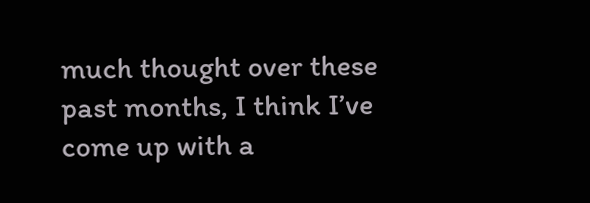much thought over these past months, I think I’ve come up with a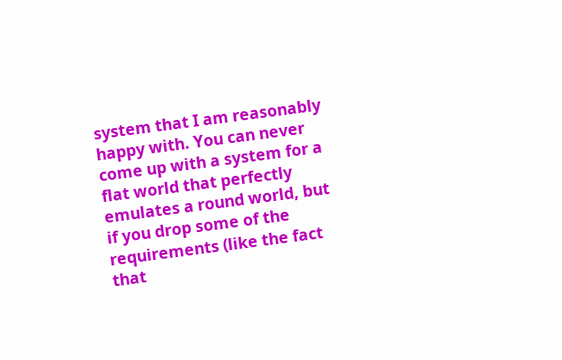system that I am reasonably happy with. You can never come up with a system for a flat world that perfectly emulates a round world, but if you drop some of the requirements (like the fact that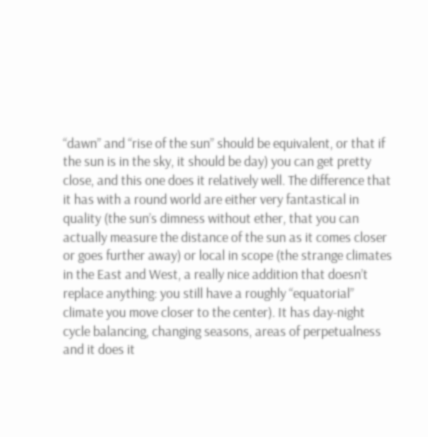“dawn” and “rise of the sun” should be equivalent, or that if the sun is in the sky, it should be day) you can get pretty close, and this one does it relatively well. The difference that it has with a round world are either very fantastical in quality (the sun’s dimness without ether, that you can actually measure the distance of the sun as it comes closer or goes further away) or local in scope (the strange climates in the East and West, a really nice addition that doesn’t replace anything: you still have a roughly “equatorial” climate you move closer to the center). It has day-night cycle balancing, changing seasons, areas of perpetualness and it does it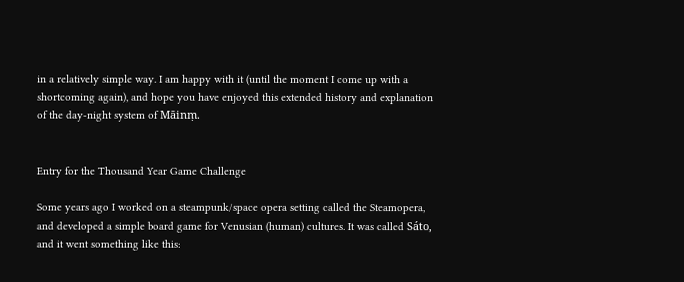in a relatively simple way. I am happy with it (until the moment I come up with a shortcoming again), and hope you have enjoyed this extended history and explanation of the day-night system of Māinṃ.


Entry for the Thousand Year Game Challenge

Some years ago I worked on a steampunk/space opera setting called the Steamopera, and developed a simple board game for Venusian (human) cultures. It was called Sáto, and it went something like this: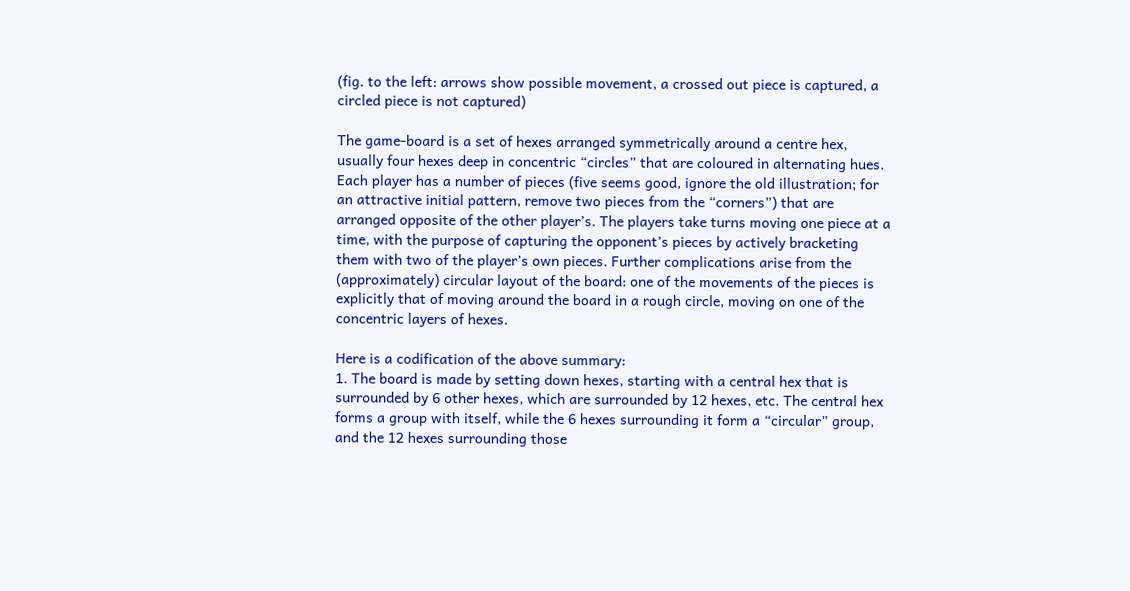(fig. to the left: arrows show possible movement, a crossed out piece is captured, a circled piece is not captured)

The game-board is a set of hexes arranged symmetrically around a centre hex, usually four hexes deep in concentric “circles” that are coloured in alternating hues. Each player has a number of pieces (five seems good, ignore the old illustration; for an attractive initial pattern, remove two pieces from the “corners”) that are arranged opposite of the other player’s. The players take turns moving one piece at a time, with the purpose of capturing the opponent’s pieces by actively bracketing them with two of the player’s own pieces. Further complications arise from the (approximately) circular layout of the board: one of the movements of the pieces is explicitly that of moving around the board in a rough circle, moving on one of the concentric layers of hexes.

Here is a codification of the above summary:
1. The board is made by setting down hexes, starting with a central hex that is surrounded by 6 other hexes, which are surrounded by 12 hexes, etc. The central hex forms a group with itself, while the 6 hexes surrounding it form a “circular” group, and the 12 hexes surrounding those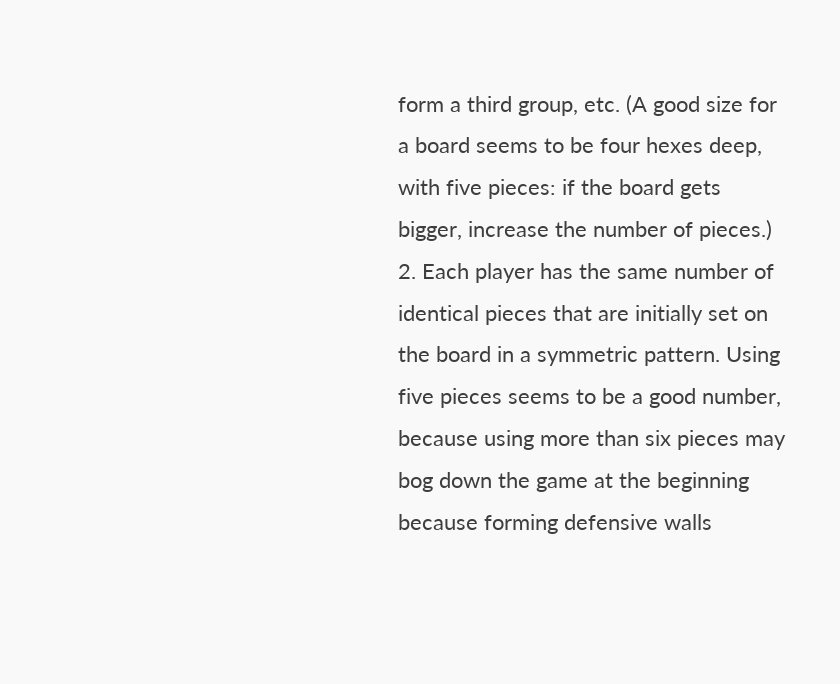form a third group, etc. (A good size for a board seems to be four hexes deep, with five pieces: if the board gets bigger, increase the number of pieces.)
2. Each player has the same number of identical pieces that are initially set on the board in a symmetric pattern. Using five pieces seems to be a good number, because using more than six pieces may bog down the game at the beginning because forming defensive walls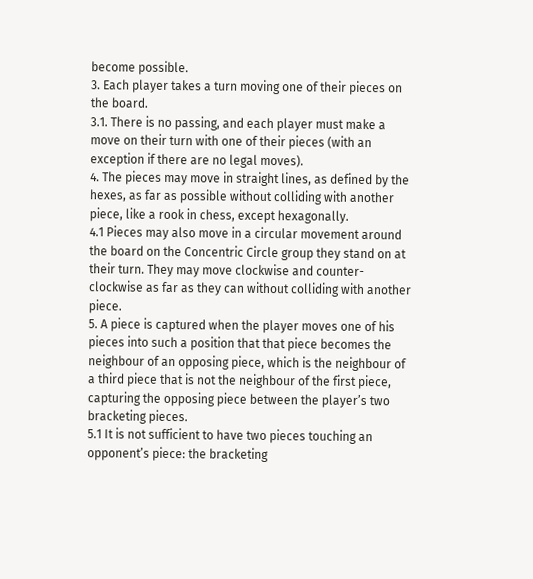become possible.
3. Each player takes a turn moving one of their pieces on the board.
3.1. There is no passing, and each player must make a move on their turn with one of their pieces (with an exception if there are no legal moves).
4. The pieces may move in straight lines, as defined by the hexes, as far as possible without colliding with another piece, like a rook in chess, except hexagonally.
4.1 Pieces may also move in a circular movement around the board on the Concentric Circle group they stand on at their turn. They may move clockwise and counter-clockwise as far as they can without colliding with another piece.
5. A piece is captured when the player moves one of his pieces into such a position that that piece becomes the neighbour of an opposing piece, which is the neighbour of a third piece that is not the neighbour of the first piece, capturing the opposing piece between the player’s two bracketing pieces.
5.1 It is not sufficient to have two pieces touching an opponent’s piece: the bracketing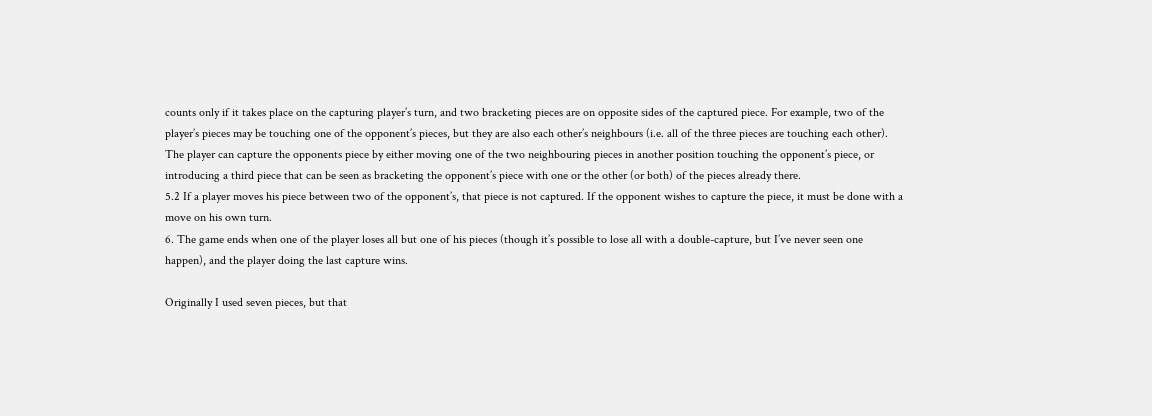counts only if it takes place on the capturing player’s turn, and two bracketing pieces are on opposite sides of the captured piece. For example, two of the player’s pieces may be touching one of the opponent’s pieces, but they are also each other’s neighbours (i.e. all of the three pieces are touching each other). The player can capture the opponents piece by either moving one of the two neighbouring pieces in another position touching the opponent’s piece, or introducing a third piece that can be seen as bracketing the opponent’s piece with one or the other (or both) of the pieces already there.
5.2 If a player moves his piece between two of the opponent’s, that piece is not captured. If the opponent wishes to capture the piece, it must be done with a move on his own turn.
6. The game ends when one of the player loses all but one of his pieces (though it’s possible to lose all with a double-capture, but I’ve never seen one happen), and the player doing the last capture wins.

Originally I used seven pieces, but that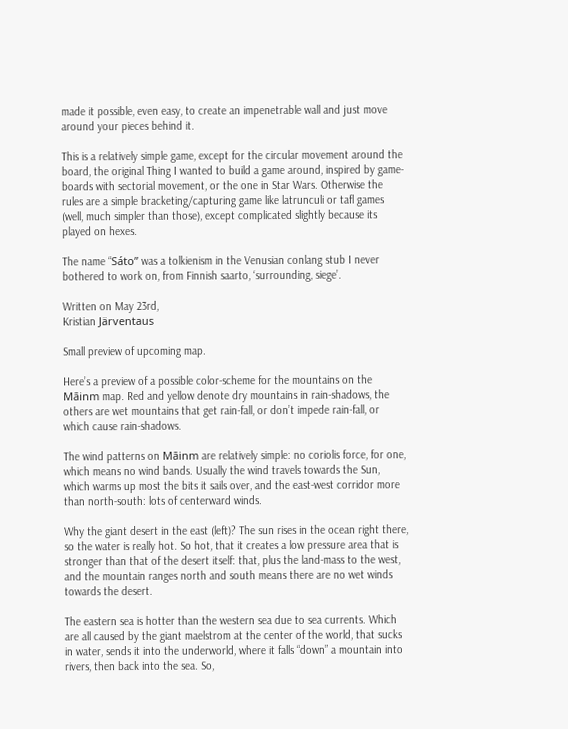made it possible, even easy, to create an impenetrable wall and just move around your pieces behind it.

This is a relatively simple game, except for the circular movement around the board, the original Thing I wanted to build a game around, inspired by game-boards with sectorial movement, or the one in Star Wars. Otherwise the rules are a simple bracketing/capturing game like latrunculi or tafl games (well, much simpler than those), except complicated slightly because its played on hexes.

The name “Sáto” was a tolkienism in the Venusian conlang stub I never bothered to work on, from Finnish saarto, ‘surrounding, siege’.

Written on May 23rd,
Kristian Järventaus

Small preview of upcoming map.

Here’s a preview of a possible color-scheme for the mountains on the Māinm map. Red and yellow denote dry mountains in rain-shadows, the others are wet mountains that get rain-fall, or don’t impede rain-fall, or which cause rain-shadows.

The wind patterns on Māinm are relatively simple: no coriolis force, for one, which means no wind bands. Usually the wind travels towards the Sun, which warms up most the bits it sails over, and the east-west corridor more than north-south: lots of centerward winds.

Why the giant desert in the east (left)? The sun rises in the ocean right there, so the water is really hot. So hot, that it creates a low pressure area that is stronger than that of the desert itself: that, plus the land-mass to the west, and the mountain ranges north and south means there are no wet winds towards the desert.

The eastern sea is hotter than the western sea due to sea currents. Which are all caused by the giant maelstrom at the center of the world, that sucks in water, sends it into the underworld, where it falls “down” a mountain into rivers, then back into the sea. So,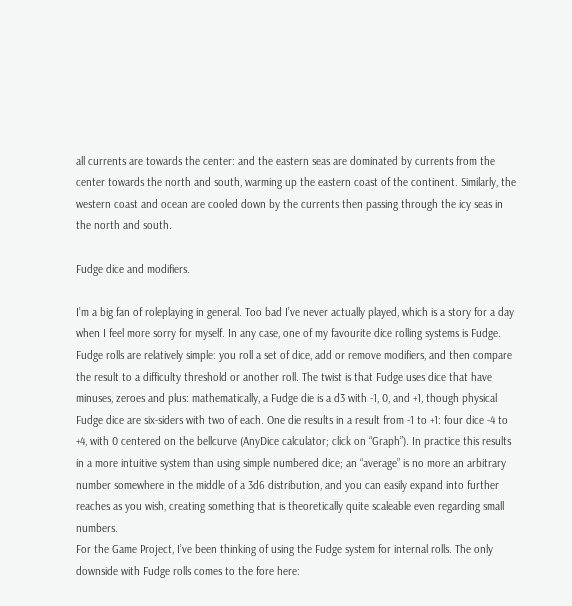all currents are towards the center: and the eastern seas are dominated by currents from the center towards the north and south, warming up the eastern coast of the continent. Similarly, the western coast and ocean are cooled down by the currents then passing through the icy seas in the north and south.

Fudge dice and modifiers.

I’m a big fan of roleplaying in general. Too bad I’ve never actually played, which is a story for a day when I feel more sorry for myself. In any case, one of my favourite dice rolling systems is Fudge.
Fudge rolls are relatively simple: you roll a set of dice, add or remove modifiers, and then compare the result to a difficulty threshold or another roll. The twist is that Fudge uses dice that have minuses, zeroes and plus: mathematically, a Fudge die is a d3 with -1, 0, and +1, though physical Fudge dice are six-siders with two of each. One die results in a result from -1 to +1: four dice -4 to +4, with 0 centered on the bellcurve (AnyDice calculator; click on “Graph”). In practice this results in a more intuitive system than using simple numbered dice; an “average” is no more an arbitrary number somewhere in the middle of a 3d6 distribution, and you can easily expand into further reaches as you wish, creating something that is theoretically quite scaleable even regarding small numbers.
For the Game Project, I’ve been thinking of using the Fudge system for internal rolls. The only downside with Fudge rolls comes to the fore here: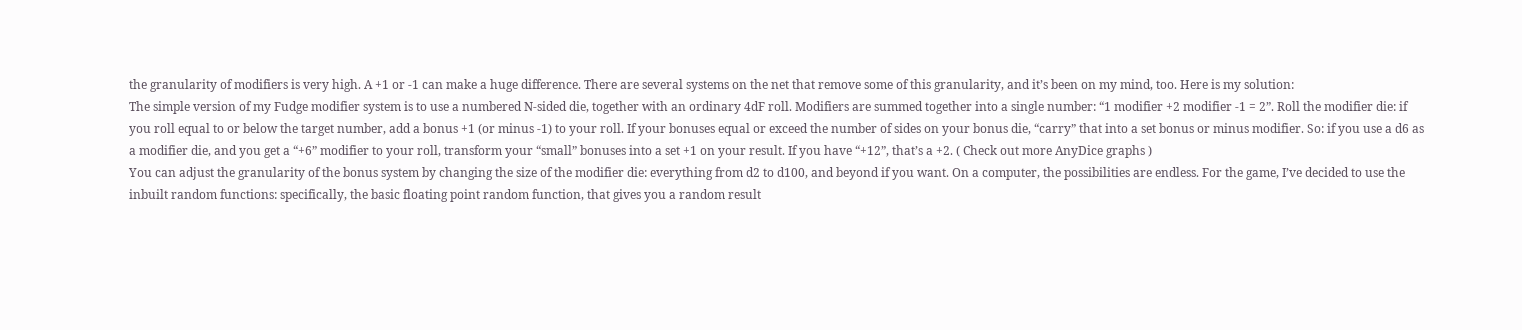the granularity of modifiers is very high. A +1 or -1 can make a huge difference. There are several systems on the net that remove some of this granularity, and it’s been on my mind, too. Here is my solution:
The simple version of my Fudge modifier system is to use a numbered N-sided die, together with an ordinary 4dF roll. Modifiers are summed together into a single number: “1 modifier +2 modifier -1 = 2”. Roll the modifier die: if you roll equal to or below the target number, add a bonus +1 (or minus -1) to your roll. If your bonuses equal or exceed the number of sides on your bonus die, “carry” that into a set bonus or minus modifier. So: if you use a d6 as a modifier die, and you get a “+6” modifier to your roll, transform your “small” bonuses into a set +1 on your result. If you have “+12”, that’s a +2. ( Check out more AnyDice graphs )
You can adjust the granularity of the bonus system by changing the size of the modifier die: everything from d2 to d100, and beyond if you want. On a computer, the possibilities are endless. For the game, I’ve decided to use the inbuilt random functions: specifically, the basic floating point random function, that gives you a random result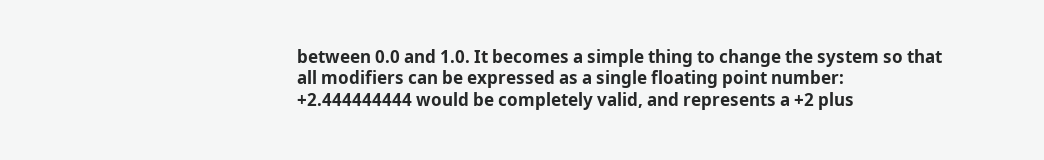between 0.0 and 1.0. It becomes a simple thing to change the system so that all modifiers can be expressed as a single floating point number: +2.444444444 would be completely valid, and represents a +2 plus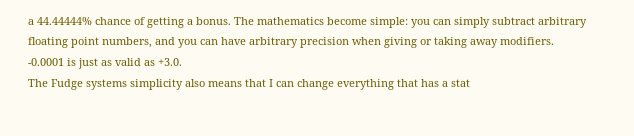a 44.44444% chance of getting a bonus. The mathematics become simple: you can simply subtract arbitrary floating point numbers, and you can have arbitrary precision when giving or taking away modifiers. -0.0001 is just as valid as +3.0.
The Fudge systems simplicity also means that I can change everything that has a stat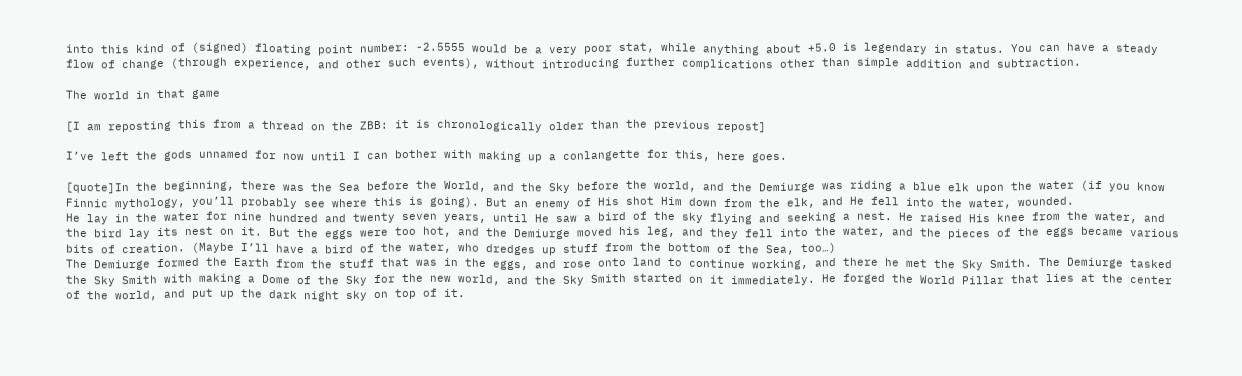into this kind of (signed) floating point number: -2.5555 would be a very poor stat, while anything about +5.0 is legendary in status. You can have a steady flow of change (through experience, and other such events), without introducing further complications other than simple addition and subtraction.

The world in that game

[I am reposting this from a thread on the ZBB: it is chronologically older than the previous repost]

I’ve left the gods unnamed for now until I can bother with making up a conlangette for this, here goes.

[quote]In the beginning, there was the Sea before the World, and the Sky before the world, and the Demiurge was riding a blue elk upon the water (if you know Finnic mythology, you’ll probably see where this is going). But an enemy of His shot Him down from the elk, and He fell into the water, wounded.
He lay in the water for nine hundred and twenty seven years, until He saw a bird of the sky flying and seeking a nest. He raised His knee from the water, and the bird lay its nest on it. But the eggs were too hot, and the Demiurge moved his leg, and they fell into the water, and the pieces of the eggs became various bits of creation. (Maybe I’ll have a bird of the water, who dredges up stuff from the bottom of the Sea, too…)
The Demiurge formed the Earth from the stuff that was in the eggs, and rose onto land to continue working, and there he met the Sky Smith. The Demiurge tasked the Sky Smith with making a Dome of the Sky for the new world, and the Sky Smith started on it immediately. He forged the World Pillar that lies at the center of the world, and put up the dark night sky on top of it.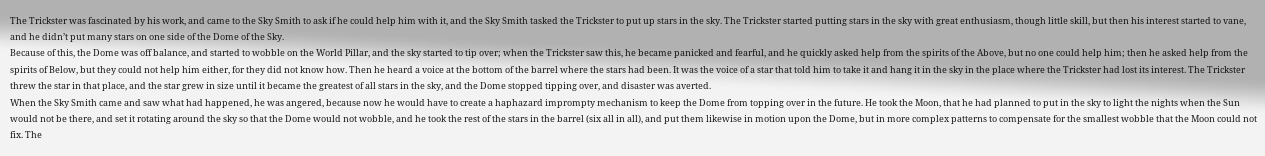The Trickster was fascinated by his work, and came to the Sky Smith to ask if he could help him with it, and the Sky Smith tasked the Trickster to put up stars in the sky. The Trickster started putting stars in the sky with great enthusiasm, though little skill, but then his interest started to vane, and he didn’t put many stars on one side of the Dome of the Sky.
Because of this, the Dome was off balance, and started to wobble on the World Pillar, and the sky started to tip over; when the Trickster saw this, he became panicked and fearful, and he quickly asked help from the spirits of the Above, but no one could help him; then he asked help from the spirits of Below, but they could not help him either, for they did not know how. Then he heard a voice at the bottom of the barrel where the stars had been. It was the voice of a star that told him to take it and hang it in the sky in the place where the Trickster had lost its interest. The Trickster threw the star in that place, and the star grew in size until it became the greatest of all stars in the sky, and the Dome stopped tipping over, and disaster was averted.
When the Sky Smith came and saw what had happened, he was angered, because now he would have to create a haphazard imprompty mechanism to keep the Dome from topping over in the future. He took the Moon, that he had planned to put in the sky to light the nights when the Sun would not be there, and set it rotating around the sky so that the Dome would not wobble, and he took the rest of the stars in the barrel (six all in all), and put them likewise in motion upon the Dome, but in more complex patterns to compensate for the smallest wobble that the Moon could not fix. The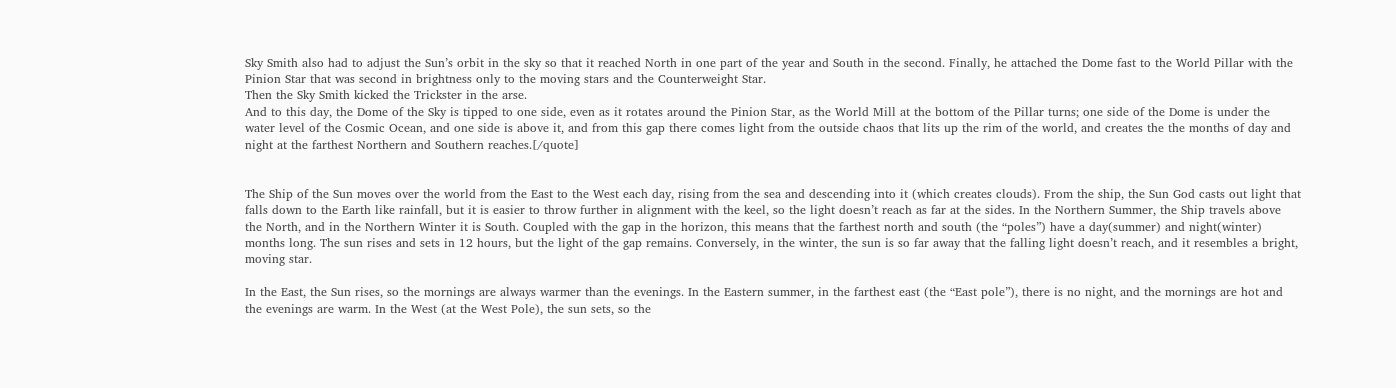Sky Smith also had to adjust the Sun’s orbit in the sky so that it reached North in one part of the year and South in the second. Finally, he attached the Dome fast to the World Pillar with the Pinion Star that was second in brightness only to the moving stars and the Counterweight Star.
Then the Sky Smith kicked the Trickster in the arse.
And to this day, the Dome of the Sky is tipped to one side, even as it rotates around the Pinion Star, as the World Mill at the bottom of the Pillar turns; one side of the Dome is under the water level of the Cosmic Ocean, and one side is above it, and from this gap there comes light from the outside chaos that lits up the rim of the world, and creates the the months of day and night at the farthest Northern and Southern reaches.[/quote]


The Ship of the Sun moves over the world from the East to the West each day, rising from the sea and descending into it (which creates clouds). From the ship, the Sun God casts out light that falls down to the Earth like rainfall, but it is easier to throw further in alignment with the keel, so the light doesn’t reach as far at the sides. In the Northern Summer, the Ship travels above the North, and in the Northern Winter it is South. Coupled with the gap in the horizon, this means that the farthest north and south (the “poles”) have a day(summer) and night(winter) months long. The sun rises and sets in 12 hours, but the light of the gap remains. Conversely, in the winter, the sun is so far away that the falling light doesn’t reach, and it resembles a bright, moving star.

In the East, the Sun rises, so the mornings are always warmer than the evenings. In the Eastern summer, in the farthest east (the “East pole”), there is no night, and the mornings are hot and the evenings are warm. In the West (at the West Pole), the sun sets, so the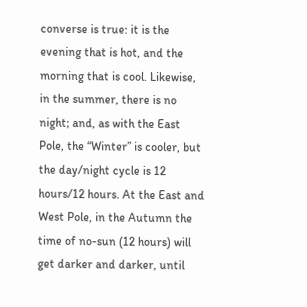converse is true: it is the evening that is hot, and the morning that is cool. Likewise, in the summer, there is no night; and, as with the East Pole, the “Winter” is cooler, but the day/night cycle is 12 hours/12 hours. At the East and West Pole, in the Autumn the time of no-sun (12 hours) will get darker and darker, until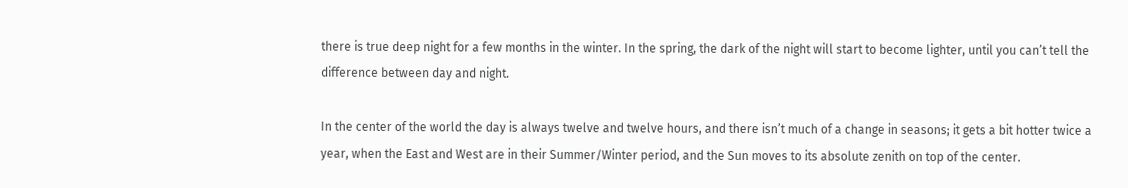there is true deep night for a few months in the winter. In the spring, the dark of the night will start to become lighter, until you can’t tell the difference between day and night.

In the center of the world the day is always twelve and twelve hours, and there isn’t much of a change in seasons; it gets a bit hotter twice a year, when the East and West are in their Summer/Winter period, and the Sun moves to its absolute zenith on top of the center.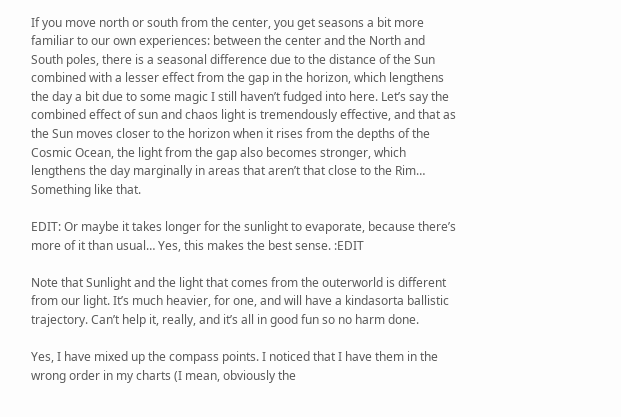If you move north or south from the center, you get seasons a bit more familiar to our own experiences: between the center and the North and South poles, there is a seasonal difference due to the distance of the Sun combined with a lesser effect from the gap in the horizon, which lengthens the day a bit due to some magic I still haven’t fudged into here. Let’s say the combined effect of sun and chaos light is tremendously effective, and that as the Sun moves closer to the horizon when it rises from the depths of the Cosmic Ocean, the light from the gap also becomes stronger, which lengthens the day marginally in areas that aren’t that close to the Rim… Something like that.

EDIT: Or maybe it takes longer for the sunlight to evaporate, because there’s more of it than usual… Yes, this makes the best sense. :EDIT

Note that Sunlight and the light that comes from the outerworld is different from our light. It’s much heavier, for one, and will have a kindasorta ballistic trajectory. Can’t help it, really, and it’s all in good fun so no harm done.

Yes, I have mixed up the compass points. I noticed that I have them in the wrong order in my charts (I mean, obviously the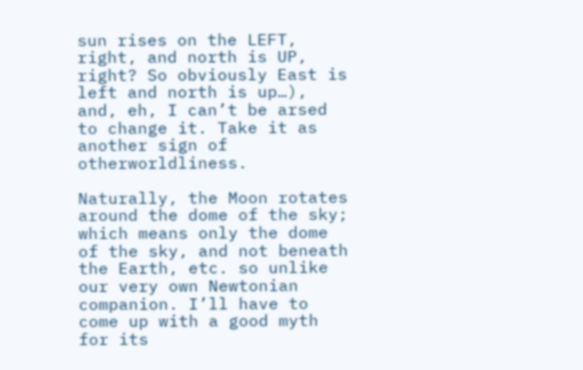sun rises on the LEFT, right, and north is UP, right? So obviously East is left and north is up…), and, eh, I can’t be arsed to change it. Take it as another sign of otherworldliness.

Naturally, the Moon rotates around the dome of the sky; which means only the dome of the sky, and not beneath the Earth, etc. so unlike our very own Newtonian companion. I’ll have to come up with a good myth for its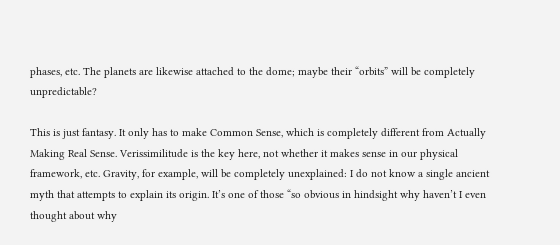phases, etc. The planets are likewise attached to the dome; maybe their “orbits” will be completely unpredictable?

This is just fantasy. It only has to make Common Sense, which is completely different from Actually Making Real Sense. Verissimilitude is the key here, not whether it makes sense in our physical framework, etc. Gravity, for example, will be completely unexplained: I do not know a single ancient myth that attempts to explain its origin. It’s one of those “so obvious in hindsight why haven’t I even thought about why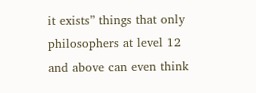it exists” things that only philosophers at level 12 and above can even think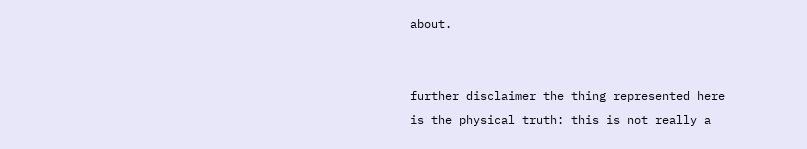about.


further disclaimer the thing represented here is the physical truth: this is not really a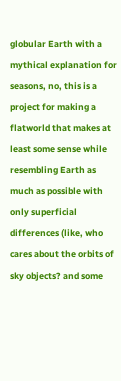globular Earth with a mythical explanation for seasons, no, this is a project for making a flatworld that makes at least some sense while resembling Earth as much as possible with only superficial differences (like, who cares about the orbits of sky objects? and some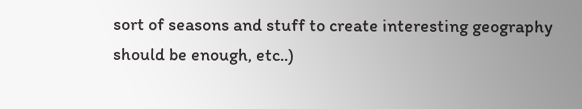sort of seasons and stuff to create interesting geography should be enough, etc..)